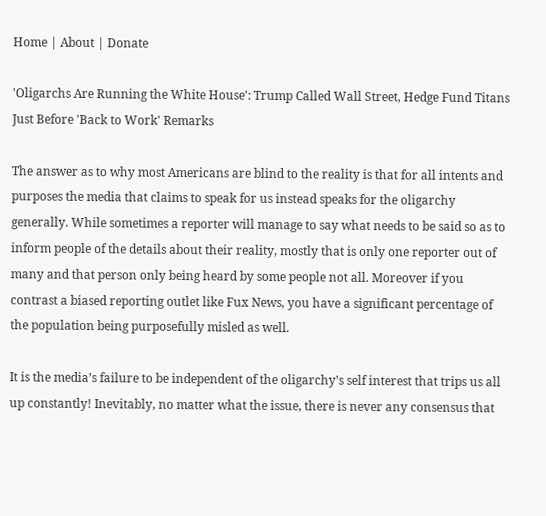Home | About | Donate

'Oligarchs Are Running the White House': Trump Called Wall Street, Hedge Fund Titans Just Before 'Back to Work' Remarks

The answer as to why most Americans are blind to the reality is that for all intents and purposes the media that claims to speak for us instead speaks for the oligarchy generally. While sometimes a reporter will manage to say what needs to be said so as to inform people of the details about their reality, mostly that is only one reporter out of many and that person only being heard by some people not all. Moreover if you contrast a biased reporting outlet like Fux News, you have a significant percentage of the population being purposefully misled as well.

It is the media’s failure to be independent of the oligarchy’s self interest that trips us all up constantly! Inevitably, no matter what the issue, there is never any consensus that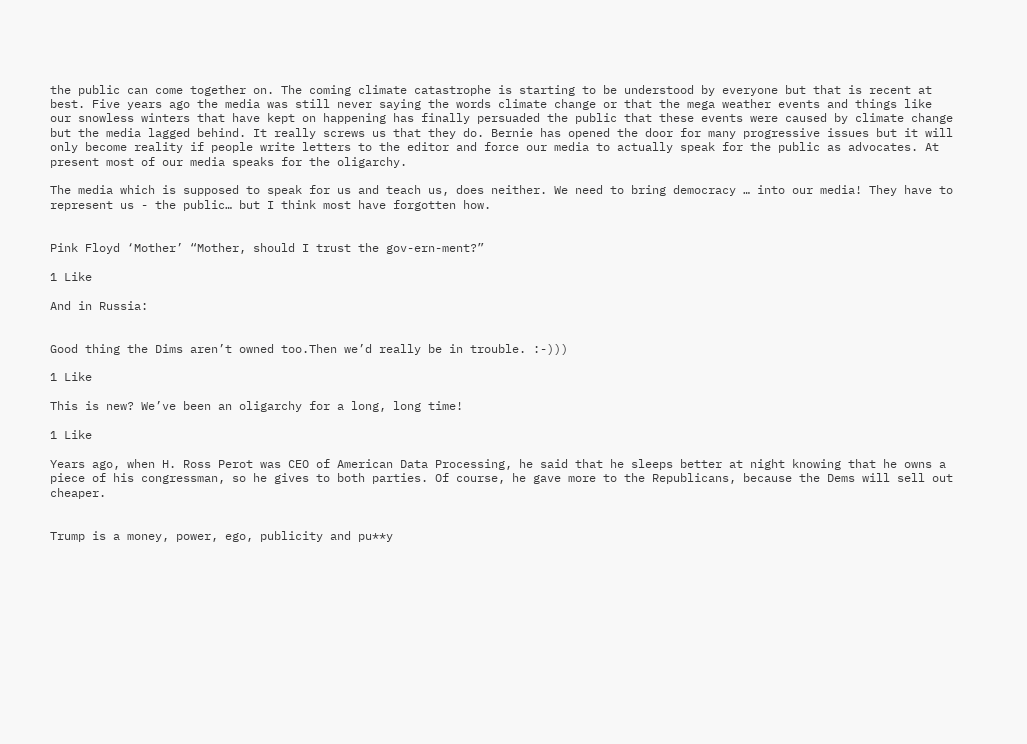the public can come together on. The coming climate catastrophe is starting to be understood by everyone but that is recent at best. Five years ago the media was still never saying the words climate change or that the mega weather events and things like our snowless winters that have kept on happening has finally persuaded the public that these events were caused by climate change but the media lagged behind. It really screws us that they do. Bernie has opened the door for many progressive issues but it will only become reality if people write letters to the editor and force our media to actually speak for the public as advocates. At present most of our media speaks for the oligarchy.

The media which is supposed to speak for us and teach us, does neither. We need to bring democracy … into our media! They have to represent us - the public… but I think most have forgotten how.


Pink Floyd ‘Mother’ “Mother, should I trust the gov-ern-ment?”

1 Like

And in Russia:


Good thing the Dims aren’t owned too.Then we’d really be in trouble. :-)))

1 Like

This is new? We’ve been an oligarchy for a long, long time!

1 Like

Years ago, when H. Ross Perot was CEO of American Data Processing, he said that he sleeps better at night knowing that he owns a piece of his congressman, so he gives to both parties. Of course, he gave more to the Republicans, because the Dems will sell out cheaper.


Trump is a money, power, ego, publicity and pu**y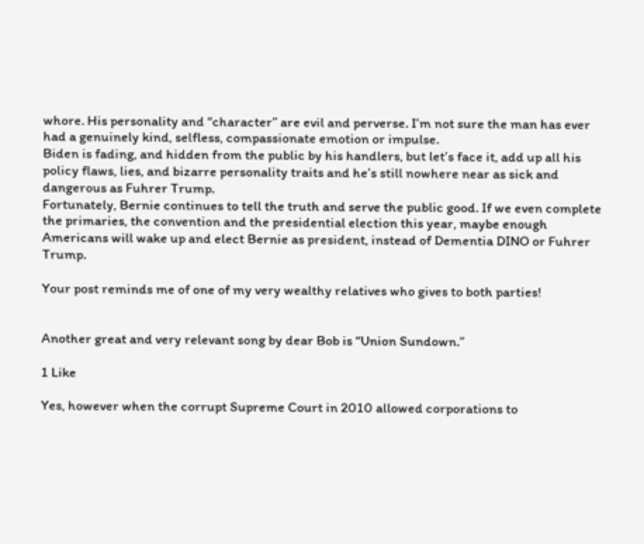whore. His personality and “character” are evil and perverse. I’m not sure the man has ever had a genuinely kind, selfless, compassionate emotion or impulse.
Biden is fading, and hidden from the public by his handlers, but let’s face it, add up all his policy flaws, lies, and bizarre personality traits and he’s still nowhere near as sick and dangerous as Fuhrer Trump.
Fortunately, Bernie continues to tell the truth and serve the public good. If we even complete the primaries, the convention and the presidential election this year, maybe enough Americans will wake up and elect Bernie as president, instead of Dementia DINO or Fuhrer Trump.

Your post reminds me of one of my very wealthy relatives who gives to both parties!


Another great and very relevant song by dear Bob is “Union Sundown.”

1 Like

Yes, however when the corrupt Supreme Court in 2010 allowed corporations to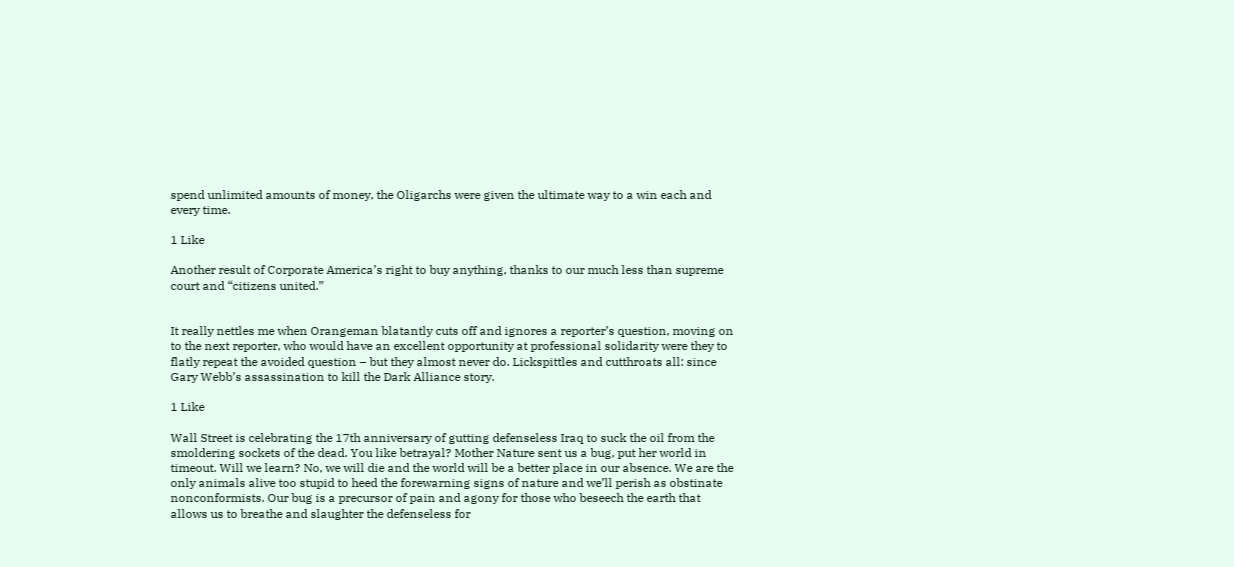spend unlimited amounts of money, the Oligarchs were given the ultimate way to a win each and every time.

1 Like

Another result of Corporate America’s right to buy anything, thanks to our much less than supreme court and “citizens united.”


It really nettles me when Orangeman blatantly cuts off and ignores a reporter’s question, moving on to the next reporter, who would have an excellent opportunity at professional solidarity were they to flatly repeat the avoided question – but they almost never do. Lickspittles and cutthroats all: since Gary Webb’s assassination to kill the Dark Alliance story.

1 Like

Wall Street is celebrating the 17th anniversary of gutting defenseless Iraq to suck the oil from the smoldering sockets of the dead. You like betrayal? Mother Nature sent us a bug, put her world in timeout. Will we learn? No, we will die and the world will be a better place in our absence. We are the only animals alive too stupid to heed the forewarning signs of nature and we’ll perish as obstinate nonconformists. Our bug is a precursor of pain and agony for those who beseech the earth that allows us to breathe and slaughter the defenseless for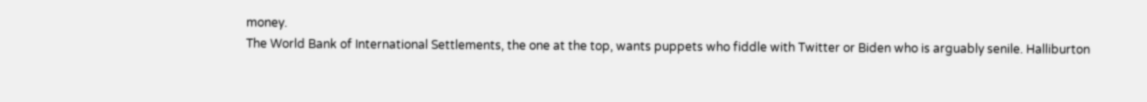money.
The World Bank of International Settlements, the one at the top, wants puppets who fiddle with Twitter or Biden who is arguably senile. Halliburton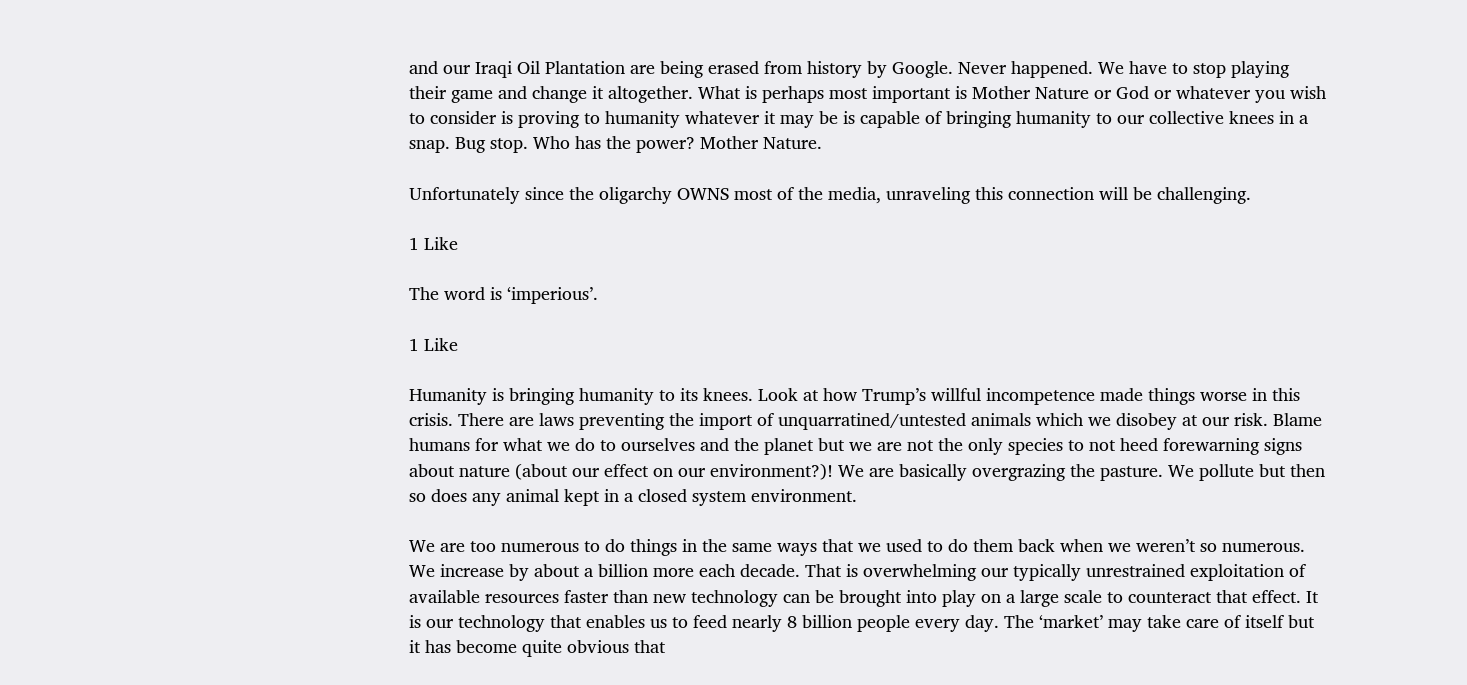and our Iraqi Oil Plantation are being erased from history by Google. Never happened. We have to stop playing their game and change it altogether. What is perhaps most important is Mother Nature or God or whatever you wish to consider is proving to humanity whatever it may be is capable of bringing humanity to our collective knees in a snap. Bug stop. Who has the power? Mother Nature.

Unfortunately since the oligarchy OWNS most of the media, unraveling this connection will be challenging.

1 Like

The word is ‘imperious’.

1 Like

Humanity is bringing humanity to its knees. Look at how Trump’s willful incompetence made things worse in this crisis. There are laws preventing the import of unquarratined/untested animals which we disobey at our risk. Blame humans for what we do to ourselves and the planet but we are not the only species to not heed forewarning signs about nature (about our effect on our environment?)! We are basically overgrazing the pasture. We pollute but then so does any animal kept in a closed system environment.

We are too numerous to do things in the same ways that we used to do them back when we weren’t so numerous. We increase by about a billion more each decade. That is overwhelming our typically unrestrained exploitation of available resources faster than new technology can be brought into play on a large scale to counteract that effect. It is our technology that enables us to feed nearly 8 billion people every day. The ‘market’ may take care of itself but it has become quite obvious that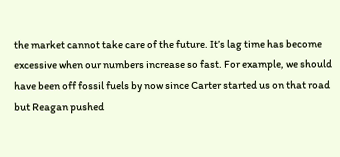the market cannot take care of the future. It’s lag time has become excessive when our numbers increase so fast. For example, we should have been off fossil fuels by now since Carter started us on that road but Reagan pushed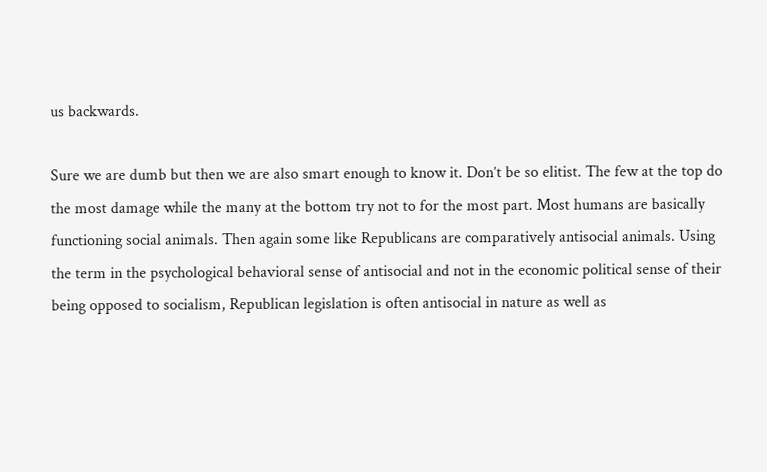us backwards.

Sure we are dumb but then we are also smart enough to know it. Don’t be so elitist. The few at the top do the most damage while the many at the bottom try not to for the most part. Most humans are basically functioning social animals. Then again some like Republicans are comparatively antisocial animals. Using the term in the psychological behavioral sense of antisocial and not in the economic political sense of their being opposed to socialism, Republican legislation is often antisocial in nature as well as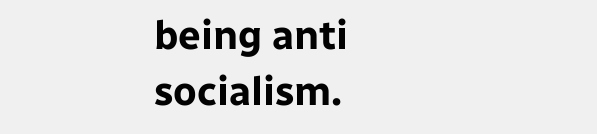being anti socialism.